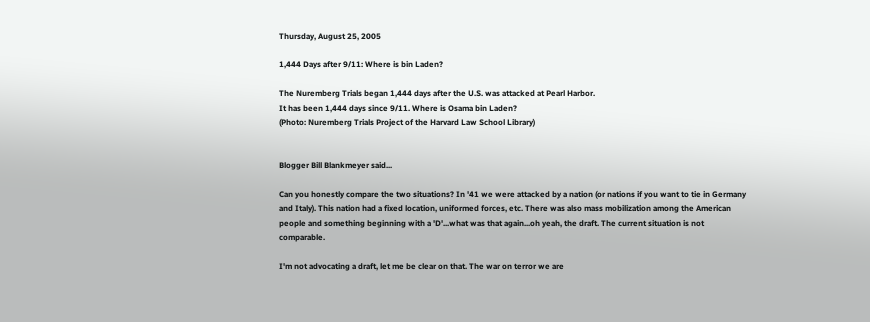Thursday, August 25, 2005

1,444 Days after 9/11: Where is bin Laden?

The Nuremberg Trials began 1,444 days after the U.S. was attacked at Pearl Harbor.
It has been 1,444 days since 9/11. Where is Osama bin Laden?
(Photo: Nuremberg Trials Project of the Harvard Law School Library)


Blogger Bill Blankmeyer said...

Can you honestly compare the two situations? In '41 we were attacked by a nation (or nations if you want to tie in Germany and Italy). This nation had a fixed location, uniformed forces, etc. There was also mass mobilization among the American people and something beginning with a 'D'...what was that again...oh yeah, the draft. The current situation is not comparable.

I'm not advocating a draft, let me be clear on that. The war on terror we are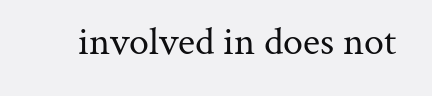involved in does not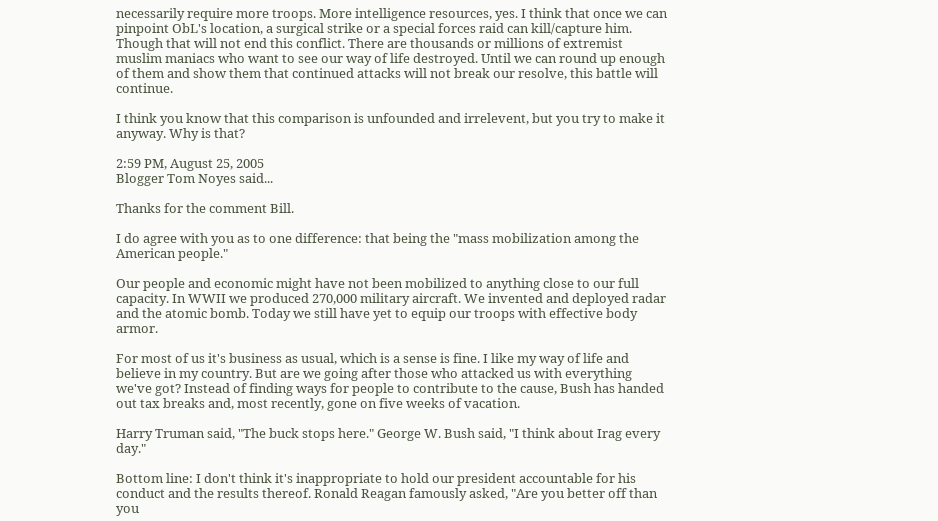necessarily require more troops. More intelligence resources, yes. I think that once we can pinpoint ObL's location, a surgical strike or a special forces raid can kill/capture him. Though that will not end this conflict. There are thousands or millions of extremist muslim maniacs who want to see our way of life destroyed. Until we can round up enough of them and show them that continued attacks will not break our resolve, this battle will continue.

I think you know that this comparison is unfounded and irrelevent, but you try to make it anyway. Why is that?

2:59 PM, August 25, 2005
Blogger Tom Noyes said...

Thanks for the comment Bill.

I do agree with you as to one difference: that being the "mass mobilization among the American people."

Our people and economic might have not been mobilized to anything close to our full capacity. In WWII we produced 270,000 military aircraft. We invented and deployed radar and the atomic bomb. Today we still have yet to equip our troops with effective body armor.

For most of us it's business as usual, which is a sense is fine. I like my way of life and believe in my country. But are we going after those who attacked us with everything we've got? Instead of finding ways for people to contribute to the cause, Bush has handed out tax breaks and, most recently, gone on five weeks of vacation.

Harry Truman said, "The buck stops here." George W. Bush said, "I think about Irag every day."

Bottom line: I don't think it's inappropriate to hold our president accountable for his conduct and the results thereof. Ronald Reagan famously asked, "Are you better off than you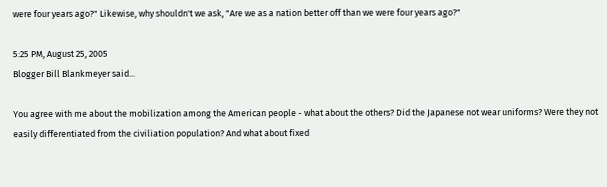were four years ago?" Likewise, why shouldn't we ask, "Are we as a nation better off than we were four years ago?"

5:25 PM, August 25, 2005
Blogger Bill Blankmeyer said...

You agree with me about the mobilization among the American people - what about the others? Did the Japanese not wear uniforms? Were they not easily differentiated from the civiliation population? And what about fixed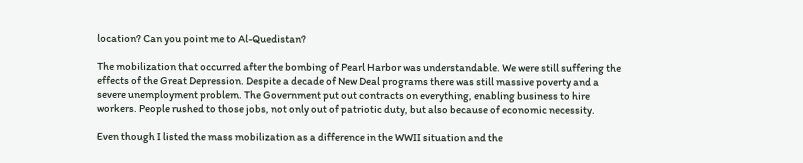location? Can you point me to Al-Quedistan?

The mobilization that occurred after the bombing of Pearl Harbor was understandable. We were still suffering the effects of the Great Depression. Despite a decade of New Deal programs there was still massive poverty and a severe unemployment problem. The Government put out contracts on everything, enabling business to hire workers. People rushed to those jobs, not only out of patriotic duty, but also because of economic necessity.

Even though I listed the mass mobilization as a difference in the WWII situation and the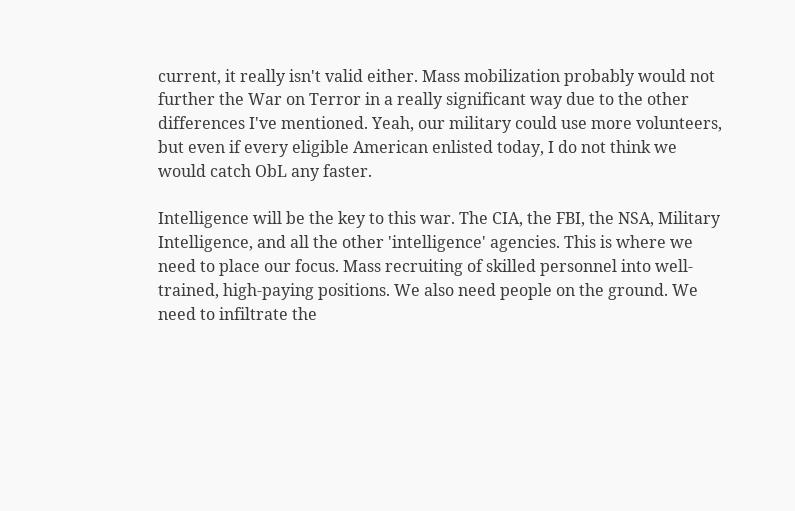current, it really isn't valid either. Mass mobilization probably would not further the War on Terror in a really significant way due to the other differences I've mentioned. Yeah, our military could use more volunteers, but even if every eligible American enlisted today, I do not think we would catch ObL any faster.

Intelligence will be the key to this war. The CIA, the FBI, the NSA, Military Intelligence, and all the other 'intelligence' agencies. This is where we need to place our focus. Mass recruiting of skilled personnel into well-trained, high-paying positions. We also need people on the ground. We need to infiltrate the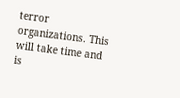terror organizations. This will take time and is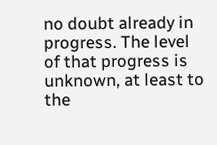no doubt already in progress. The level of that progress is unknown, at least to the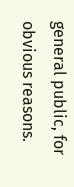general public, for obvious reasons.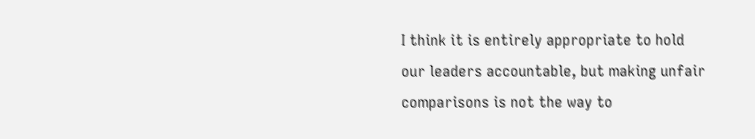I think it is entirely appropriate to hold our leaders accountable, but making unfair comparisons is not the way to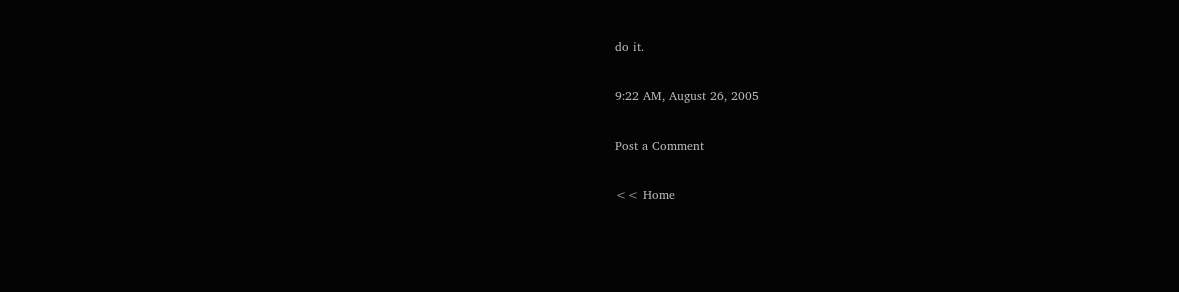do it.

9:22 AM, August 26, 2005

Post a Comment

<< Home